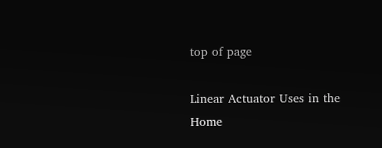top of page

Linear Actuator Uses in the Home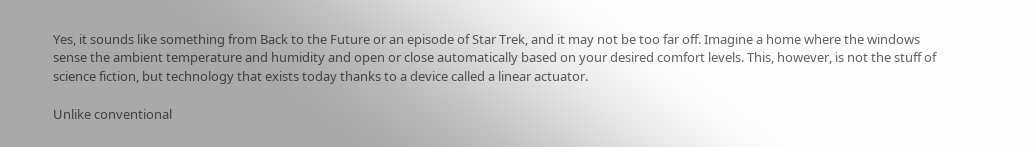Yes, it sounds like something from Back to the Future or an episode of Star Trek, and it may not be too far off. Imagine a home where the windows sense the ambient temperature and humidity and open or close automatically based on your desired comfort levels. This, however, is not the stuff of science fiction, but technology that exists today thanks to a device called a linear actuator.

Unlike conventional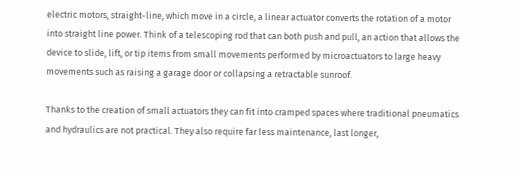electric motors, straight-line, which move in a circle, a linear actuator converts the rotation of a motor into straight line power. Think of a telescoping rod that can both push and pull, an action that allows the device to slide, lift, or tip items from small movements performed by microactuators to large heavy movements such as raising a garage door or collapsing a retractable sunroof.

Thanks to the creation of small actuators they can fit into cramped spaces where traditional pneumatics and hydraulics are not practical. They also require far less maintenance, last longer,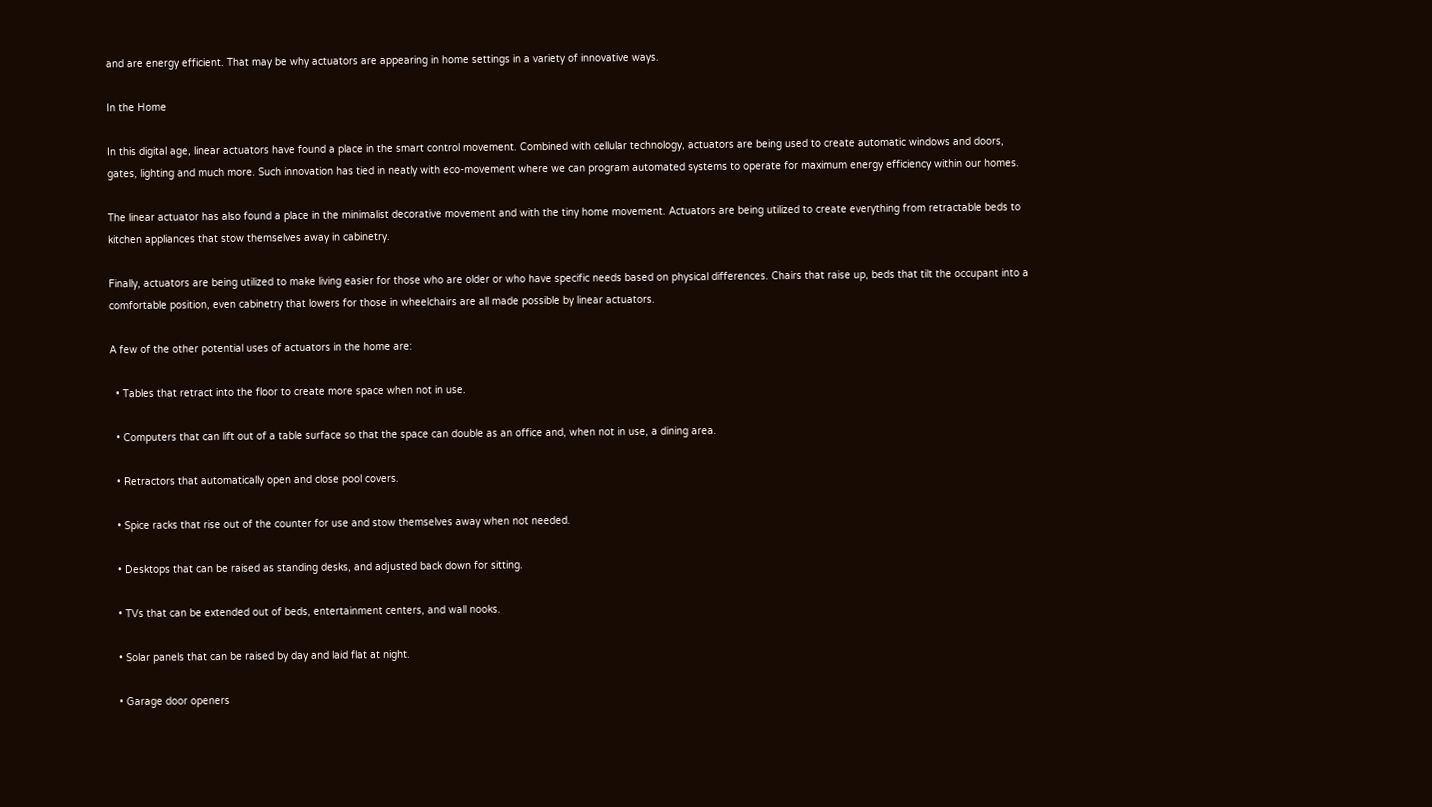and are energy efficient. That may be why actuators are appearing in home settings in a variety of innovative ways.

In the Home

In this digital age, linear actuators have found a place in the smart control movement. Combined with cellular technology, actuators are being used to create automatic windows and doors, gates, lighting and much more. Such innovation has tied in neatly with eco-movement where we can program automated systems to operate for maximum energy efficiency within our homes.

The linear actuator has also found a place in the minimalist decorative movement and with the tiny home movement. Actuators are being utilized to create everything from retractable beds to kitchen appliances that stow themselves away in cabinetry.

Finally, actuators are being utilized to make living easier for those who are older or who have specific needs based on physical differences. Chairs that raise up, beds that tilt the occupant into a comfortable position, even cabinetry that lowers for those in wheelchairs are all made possible by linear actuators.

A few of the other potential uses of actuators in the home are:

  • Tables that retract into the floor to create more space when not in use.

  • Computers that can lift out of a table surface so that the space can double as an office and, when not in use, a dining area.

  • Retractors that automatically open and close pool covers.

  • Spice racks that rise out of the counter for use and stow themselves away when not needed.

  • Desktops that can be raised as standing desks, and adjusted back down for sitting.

  • TVs that can be extended out of beds, entertainment centers, and wall nooks.

  • Solar panels that can be raised by day and laid flat at night.

  • Garage door openers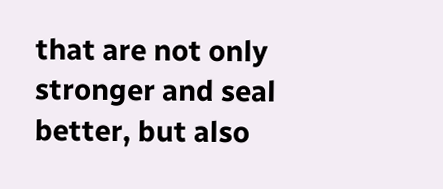that are not only stronger and seal better, but also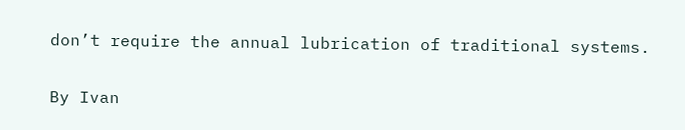don’t require the annual lubrication of traditional systems.

By Ivan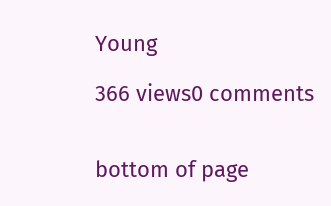Young

366 views0 comments


bottom of page